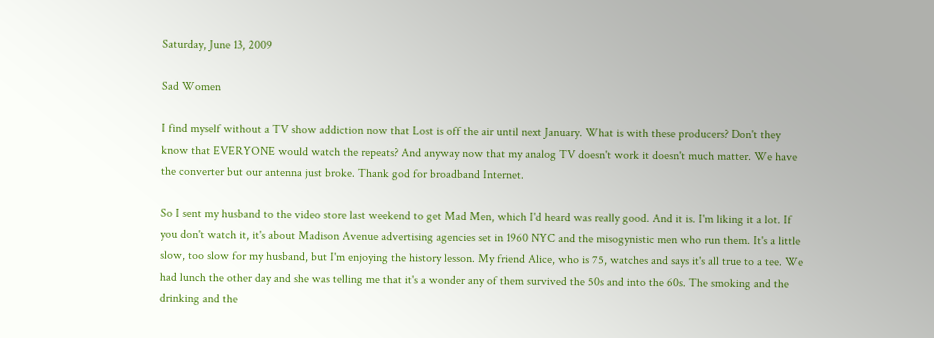Saturday, June 13, 2009

Sad Women

I find myself without a TV show addiction now that Lost is off the air until next January. What is with these producers? Don't they know that EVERYONE would watch the repeats? And anyway now that my analog TV doesn't work it doesn't much matter. We have the converter but our antenna just broke. Thank god for broadband Internet.

So I sent my husband to the video store last weekend to get Mad Men, which I'd heard was really good. And it is. I'm liking it a lot. If you don't watch it, it's about Madison Avenue advertising agencies set in 1960 NYC and the misogynistic men who run them. It's a little slow, too slow for my husband, but I'm enjoying the history lesson. My friend Alice, who is 75, watches and says it's all true to a tee. We had lunch the other day and she was telling me that it's a wonder any of them survived the 50s and into the 60s. The smoking and the drinking and the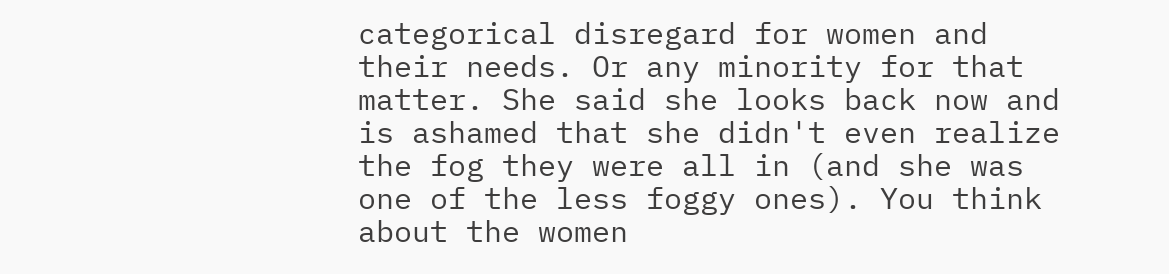categorical disregard for women and their needs. Or any minority for that matter. She said she looks back now and is ashamed that she didn't even realize the fog they were all in (and she was one of the less foggy ones). You think about the women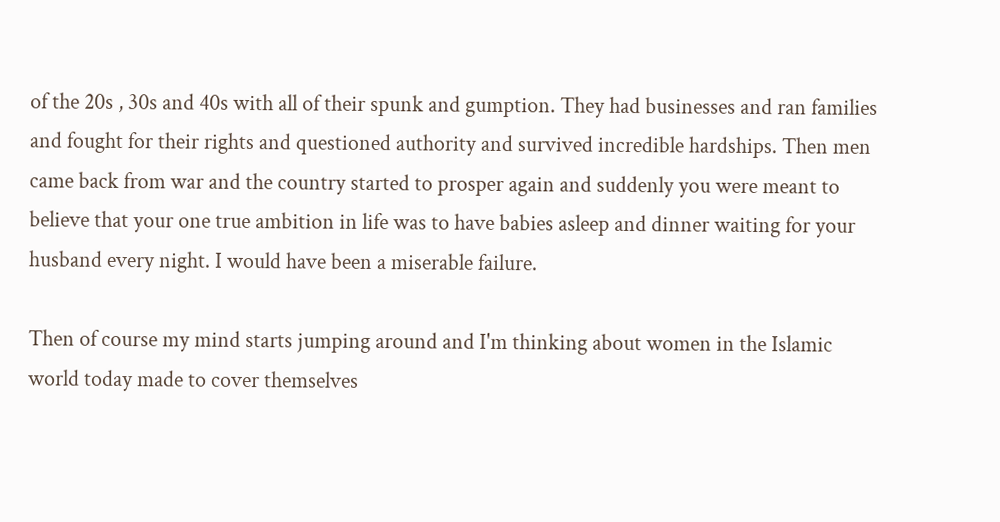of the 20s , 30s and 40s with all of their spunk and gumption. They had businesses and ran families and fought for their rights and questioned authority and survived incredible hardships. Then men came back from war and the country started to prosper again and suddenly you were meant to believe that your one true ambition in life was to have babies asleep and dinner waiting for your husband every night. I would have been a miserable failure.

Then of course my mind starts jumping around and I'm thinking about women in the Islamic world today made to cover themselves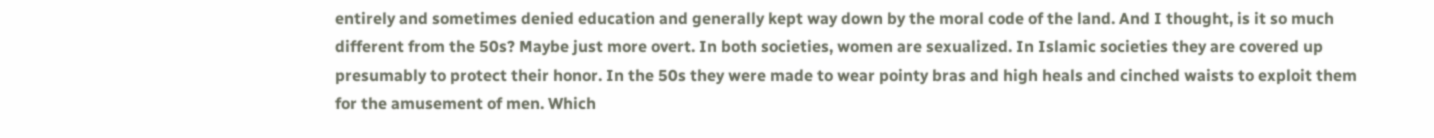entirely and sometimes denied education and generally kept way down by the moral code of the land. And I thought, is it so much different from the 50s? Maybe just more overt. In both societies, women are sexualized. In Islamic societies they are covered up presumably to protect their honor. In the 50s they were made to wear pointy bras and high heals and cinched waists to exploit them for the amusement of men. Which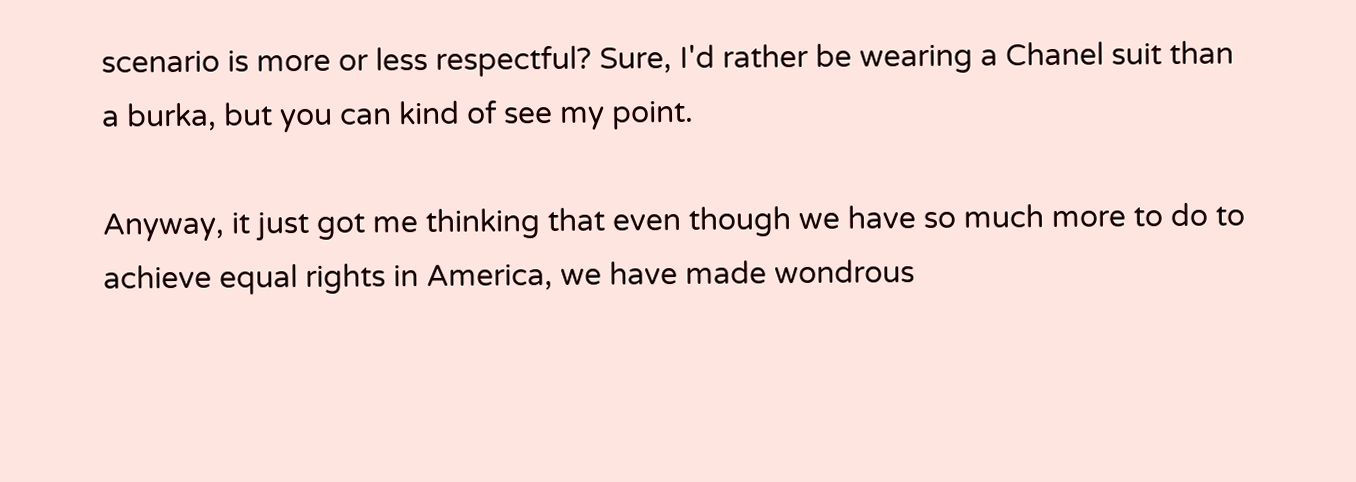scenario is more or less respectful? Sure, I'd rather be wearing a Chanel suit than a burka, but you can kind of see my point.

Anyway, it just got me thinking that even though we have so much more to do to achieve equal rights in America, we have made wondrous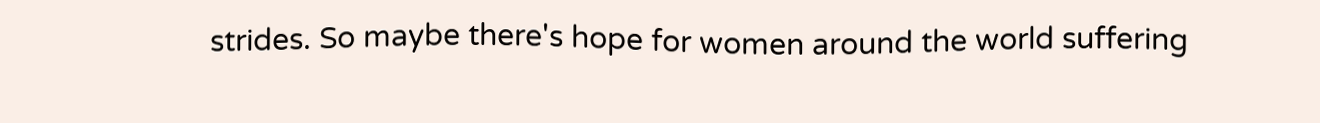strides. So maybe there's hope for women around the world suffering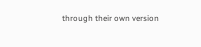through their own version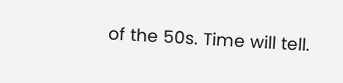of the 50s. Time will tell.